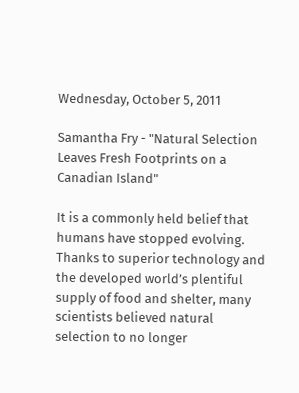Wednesday, October 5, 2011

Samantha Fry - "Natural Selection Leaves Fresh Footprints on a Canadian Island"

It is a commonly held belief that humans have stopped evolving. Thanks to superior technology and the developed world’s plentiful supply of food and shelter, many scientists believed natural selection to no longer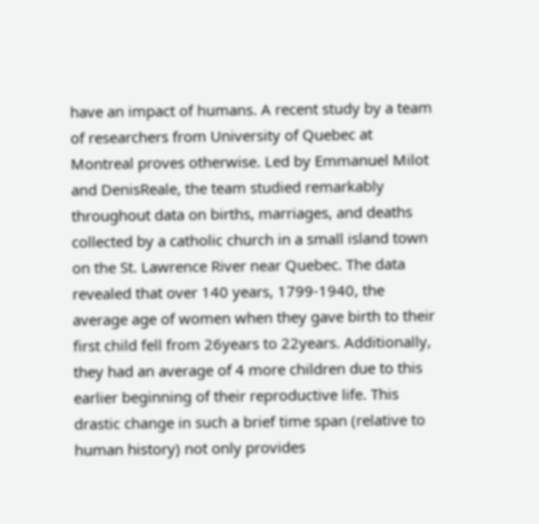have an impact of humans. A recent study by a team of researchers from University of Quebec at Montreal proves otherwise. Led by Emmanuel Milot and DenisReale, the team studied remarkably throughout data on births, marriages, and deaths collected by a catholic church in a small island town on the St. Lawrence River near Quebec. The data revealed that over 140 years, 1799-1940, the average age of women when they gave birth to their first child fell from 26years to 22years. Additionally, they had an average of 4 more children due to this earlier beginning of their reproductive life. This drastic change in such a brief time span (relative to human history) not only provides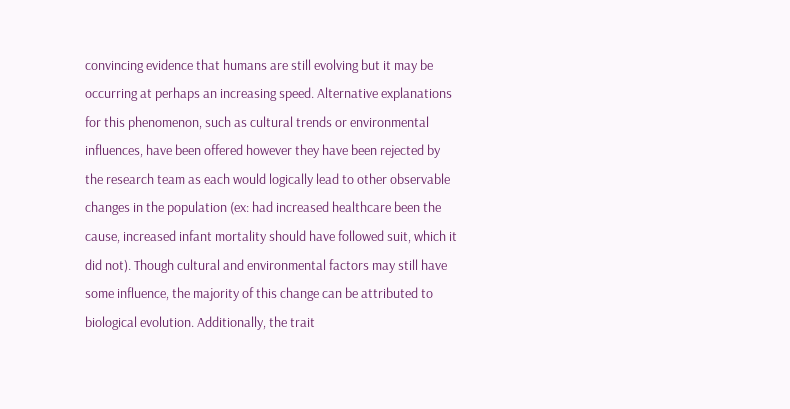convincing evidence that humans are still evolving but it may be occurring at perhaps an increasing speed. Alternative explanations for this phenomenon, such as cultural trends or environmental influences, have been offered however they have been rejected by the research team as each would logically lead to other observable changes in the population (ex: had increased healthcare been the cause, increased infant mortality should have followed suit, which it did not). Though cultural and environmental factors may still have some influence, the majority of this change can be attributed to biological evolution. Additionally, the trait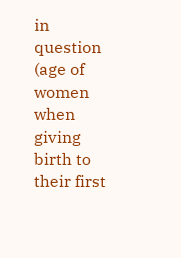in question (age of women when giving birth to their first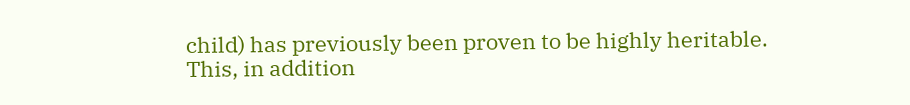child) has previously been proven to be highly heritable. This, in addition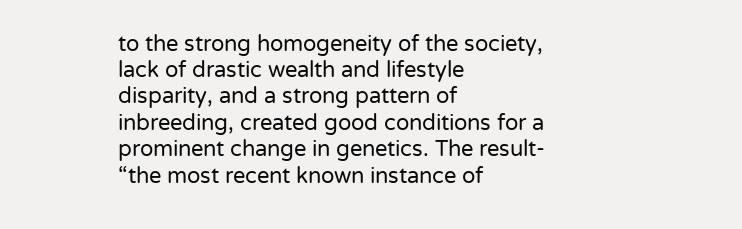to the strong homogeneity of the society, lack of drastic wealth and lifestyle disparity, and a strong pattern of inbreeding, created good conditions for a prominent change in genetics. The result- “the most recent known instance of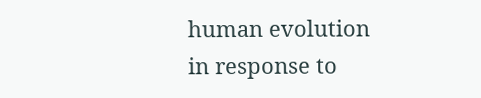human evolution in response to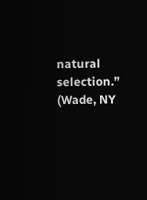natural selection.” (Wade, NY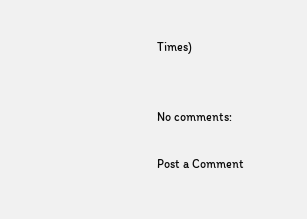Times)


No comments:

Post a Comment